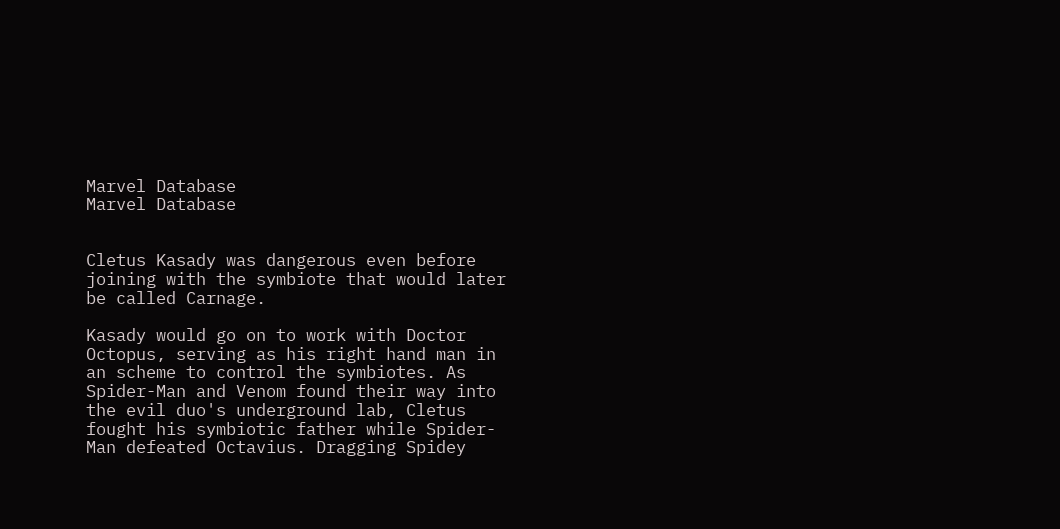Marvel Database
Marvel Database


Cletus Kasady was dangerous even before joining with the symbiote that would later be called Carnage.

Kasady would go on to work with Doctor Octopus, serving as his right hand man in an scheme to control the symbiotes. As Spider-Man and Venom found their way into the evil duo's underground lab, Cletus fought his symbiotic father while Spider-Man defeated Octavius. Dragging Spidey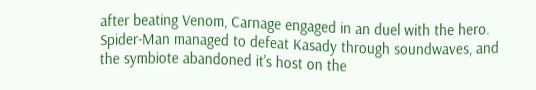after beating Venom, Carnage engaged in an duel with the hero. Spider-Man managed to defeat Kasady through soundwaves, and the symbiote abandoned it's host on the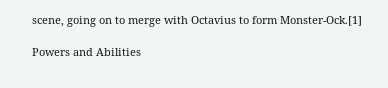scene, going on to merge with Octavius to form Monster-Ock.[1]

Powers and Abilities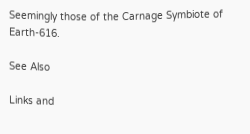Seemingly those of the Carnage Symbiote of Earth-616.

See Also

Links and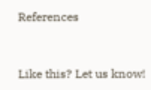References


Like this? Let us know!